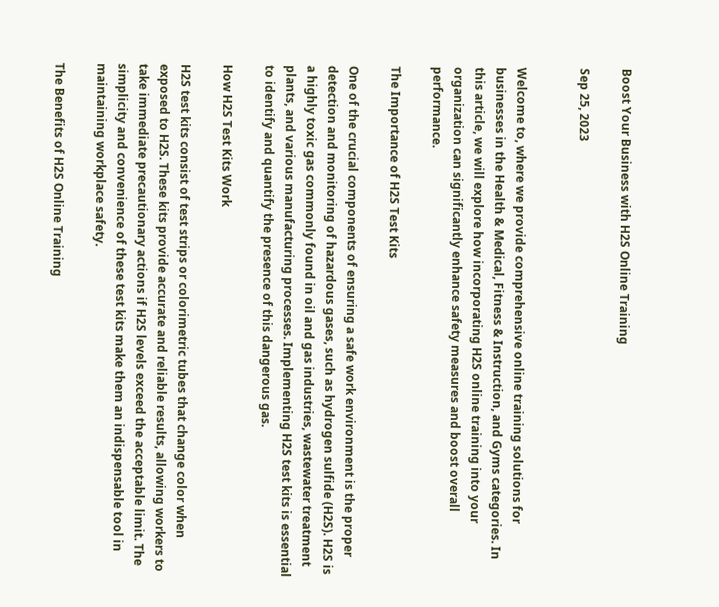Boost Your Business with H2S Online Training

Sep 25, 2023


Welcome to, where we provide comprehensive online training solutions for businesses in the Health & Medical, Fitness & Instruction, and Gyms categories. In this article, we will explore how incorporating H2S online training into your organization can significantly enhance safety measures and boost overall performance.

The Importance of H2S Test Kits

One of the crucial components of ensuring a safe work environment is the proper detection and monitoring of hazardous gases, such as hydrogen sulfide (H2S). H2S is a highly toxic gas commonly found in oil and gas industries, wastewater treatment plants, and various manufacturing processes. Implementing H2S test kits is essential to identify and quantify the presence of this dangerous gas.

How H2S Test Kits Work

H2S test kits consist of test strips or colorimetric tubes that change color when exposed to H2S. These kits provide accurate and reliable results, allowing workers to take immediate precautionary actions if H2S levels exceed the acceptable limit. The simplicity and convenience of these test kits make them an indispensable tool in maintaining workplace safety.

The Benefits of H2S Online Training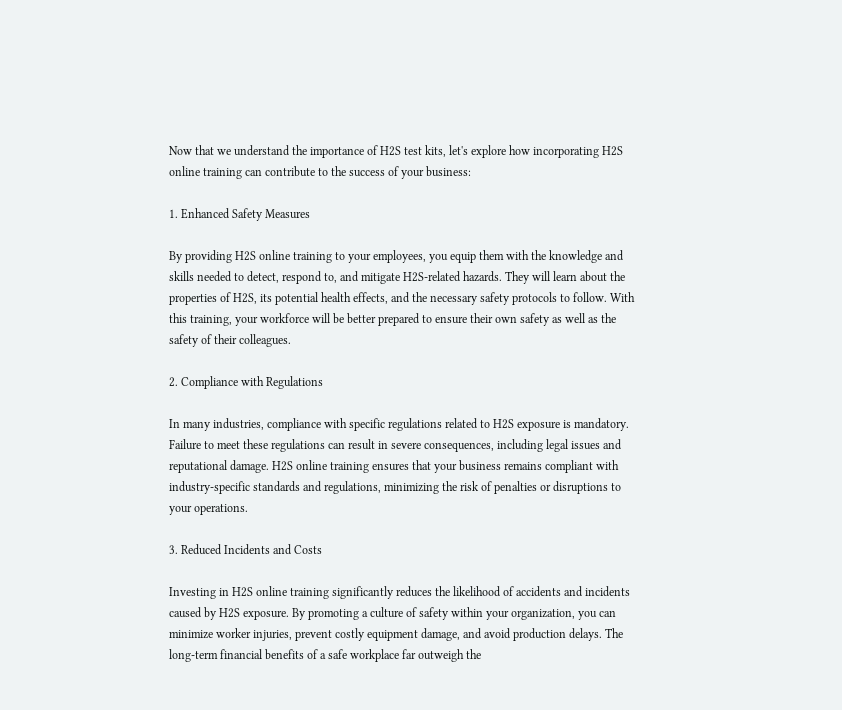Now that we understand the importance of H2S test kits, let's explore how incorporating H2S online training can contribute to the success of your business:

1. Enhanced Safety Measures

By providing H2S online training to your employees, you equip them with the knowledge and skills needed to detect, respond to, and mitigate H2S-related hazards. They will learn about the properties of H2S, its potential health effects, and the necessary safety protocols to follow. With this training, your workforce will be better prepared to ensure their own safety as well as the safety of their colleagues.

2. Compliance with Regulations

In many industries, compliance with specific regulations related to H2S exposure is mandatory. Failure to meet these regulations can result in severe consequences, including legal issues and reputational damage. H2S online training ensures that your business remains compliant with industry-specific standards and regulations, minimizing the risk of penalties or disruptions to your operations.

3. Reduced Incidents and Costs

Investing in H2S online training significantly reduces the likelihood of accidents and incidents caused by H2S exposure. By promoting a culture of safety within your organization, you can minimize worker injuries, prevent costly equipment damage, and avoid production delays. The long-term financial benefits of a safe workplace far outweigh the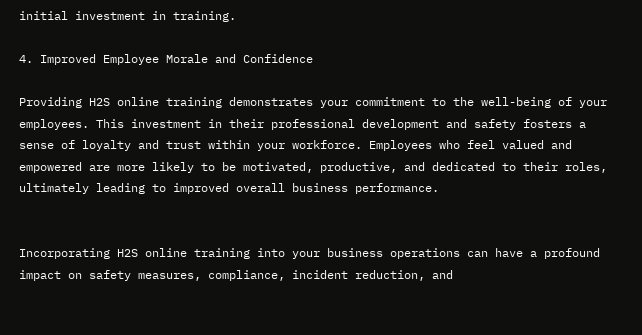initial investment in training.

4. Improved Employee Morale and Confidence

Providing H2S online training demonstrates your commitment to the well-being of your employees. This investment in their professional development and safety fosters a sense of loyalty and trust within your workforce. Employees who feel valued and empowered are more likely to be motivated, productive, and dedicated to their roles, ultimately leading to improved overall business performance.


Incorporating H2S online training into your business operations can have a profound impact on safety measures, compliance, incident reduction, and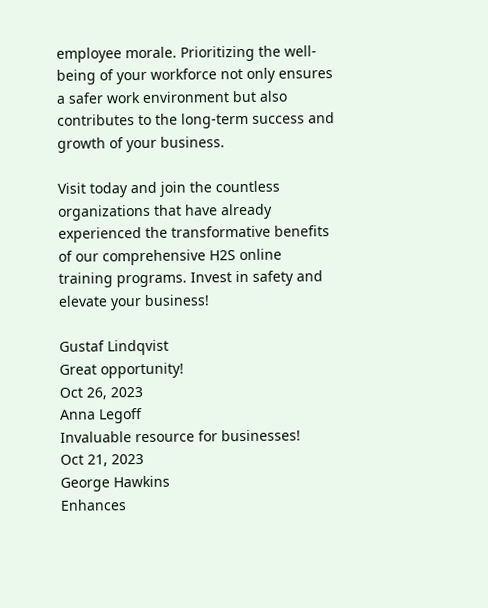employee morale. Prioritizing the well-being of your workforce not only ensures a safer work environment but also contributes to the long-term success and growth of your business.

Visit today and join the countless organizations that have already experienced the transformative benefits of our comprehensive H2S online training programs. Invest in safety and elevate your business!

Gustaf Lindqvist
Great opportunity!
Oct 26, 2023
Anna Legoff
Invaluable resource for businesses!
Oct 21, 2023
George Hawkins
Enhances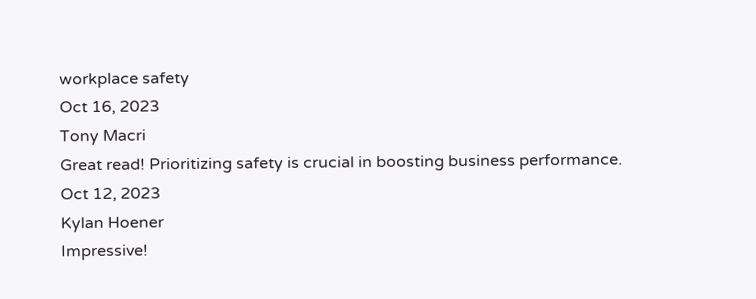workplace safety
Oct 16, 2023
Tony Macri
Great read! Prioritizing safety is crucial in boosting business performance.
Oct 12, 2023
Kylan Hoener
Impressive!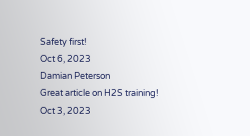Safety first!
Oct 6, 2023
Damian Peterson
Great article on H2S training!
Oct 3, 2023